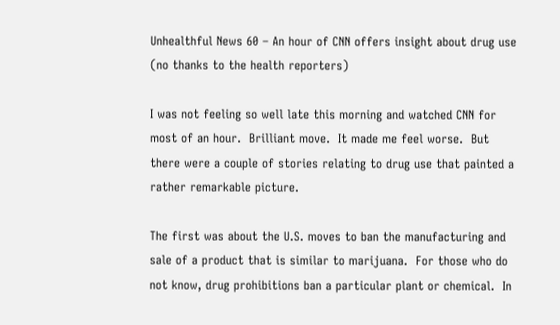Unhealthful News 60 – An hour of CNN offers insight about drug use (no thanks to the health reporters)

I was not feeling so well late this morning and watched CNN for most of an hour.  Brilliant move.  It made me feel worse.  But there were a couple of stories relating to drug use that painted a rather remarkable picture.

The first was about the U.S. moves to ban the manufacturing and sale of a product that is similar to marijuana.  For those who do not know, drug prohibitions ban a particular plant or chemical.  In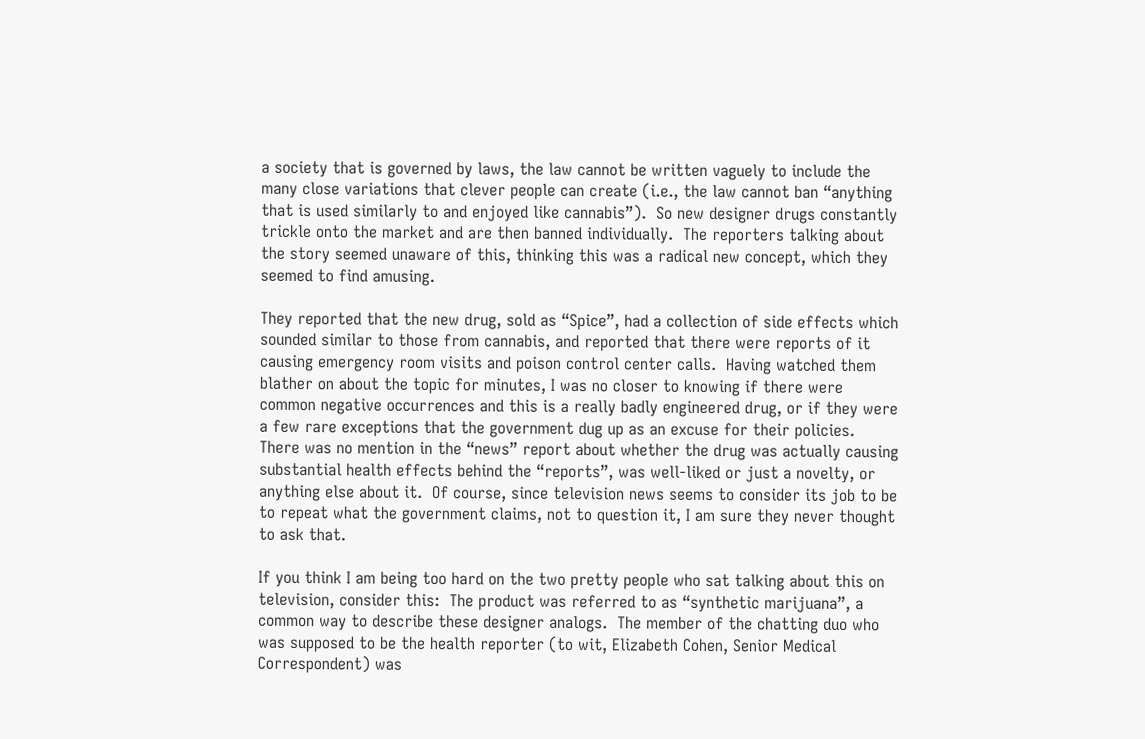a society that is governed by laws, the law cannot be written vaguely to include the many close variations that clever people can create (i.e., the law cannot ban “anything that is used similarly to and enjoyed like cannabis”).  So new designer drugs constantly trickle onto the market and are then banned individually.  The reporters talking about the story seemed unaware of this, thinking this was a radical new concept, which they seemed to find amusing.

They reported that the new drug, sold as “Spice”, had a collection of side effects which sounded similar to those from cannabis, and reported that there were reports of it causing emergency room visits and poison control center calls.  Having watched them blather on about the topic for minutes, I was no closer to knowing if there were common negative occurrences and this is a really badly engineered drug, or if they were a few rare exceptions that the government dug up as an excuse for their policies.  There was no mention in the “news” report about whether the drug was actually causing substantial health effects behind the “reports”, was well-liked or just a novelty, or anything else about it.  Of course, since television news seems to consider its job to be to repeat what the government claims, not to question it, I am sure they never thought to ask that.

If you think I am being too hard on the two pretty people who sat talking about this on television, consider this:  The product was referred to as “synthetic marijuana”, a common way to describe these designer analogs.  The member of the chatting duo who was supposed to be the health reporter (to wit, Elizabeth Cohen, Senior Medical Correspondent) was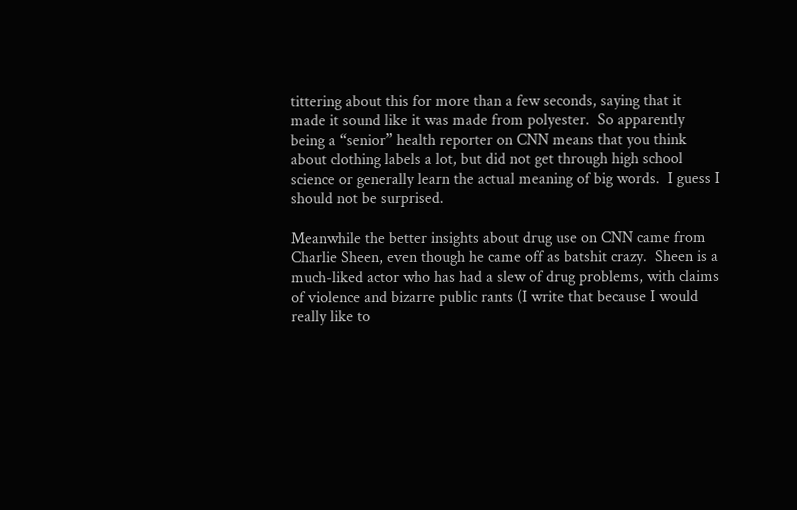tittering about this for more than a few seconds, saying that it made it sound like it was made from polyester.  So apparently being a “senior” health reporter on CNN means that you think about clothing labels a lot, but did not get through high school science or generally learn the actual meaning of big words.  I guess I should not be surprised.

Meanwhile the better insights about drug use on CNN came from Charlie Sheen, even though he came off as batshit crazy.  Sheen is a much-liked actor who has had a slew of drug problems, with claims of violence and bizarre public rants (I write that because I would really like to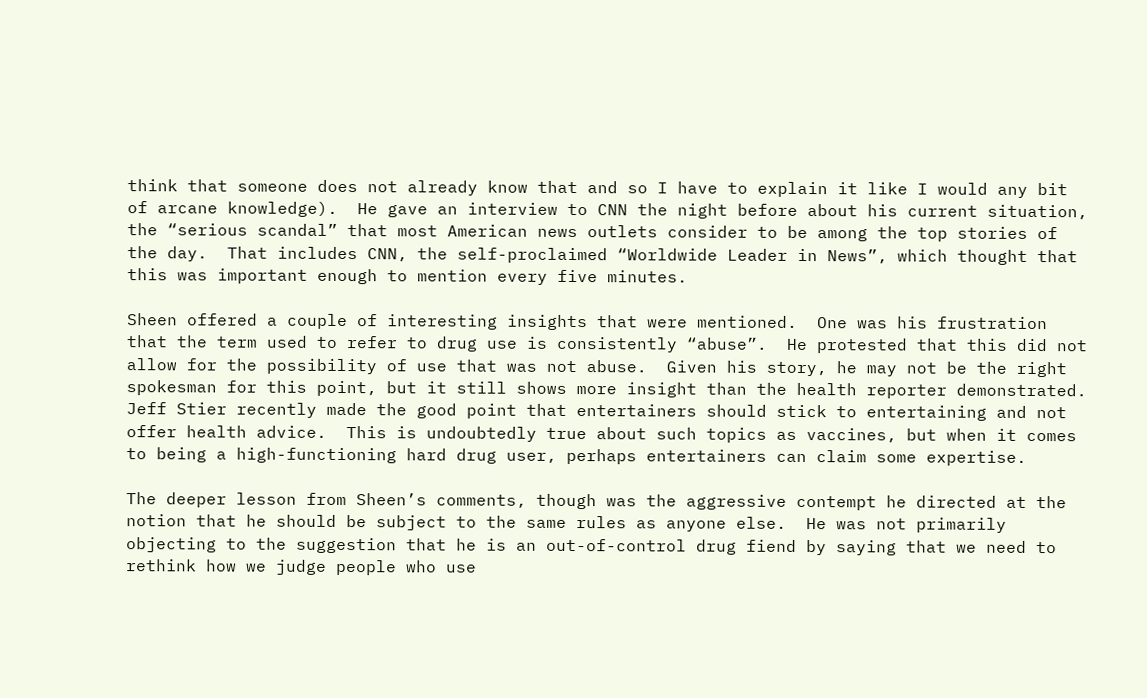think that someone does not already know that and so I have to explain it like I would any bit of arcane knowledge).  He gave an interview to CNN the night before about his current situation, the “serious scandal” that most American news outlets consider to be among the top stories of the day.  That includes CNN, the self-proclaimed “Worldwide Leader in News”, which thought that this was important enough to mention every five minutes.

Sheen offered a couple of interesting insights that were mentioned.  One was his frustration that the term used to refer to drug use is consistently “abuse”.  He protested that this did not allow for the possibility of use that was not abuse.  Given his story, he may not be the right spokesman for this point, but it still shows more insight than the health reporter demonstrated.  Jeff Stier recently made the good point that entertainers should stick to entertaining and not offer health advice.  This is undoubtedly true about such topics as vaccines, but when it comes to being a high-functioning hard drug user, perhaps entertainers can claim some expertise.

The deeper lesson from Sheen’s comments, though was the aggressive contempt he directed at the notion that he should be subject to the same rules as anyone else.  He was not primarily objecting to the suggestion that he is an out-of-control drug fiend by saying that we need to rethink how we judge people who use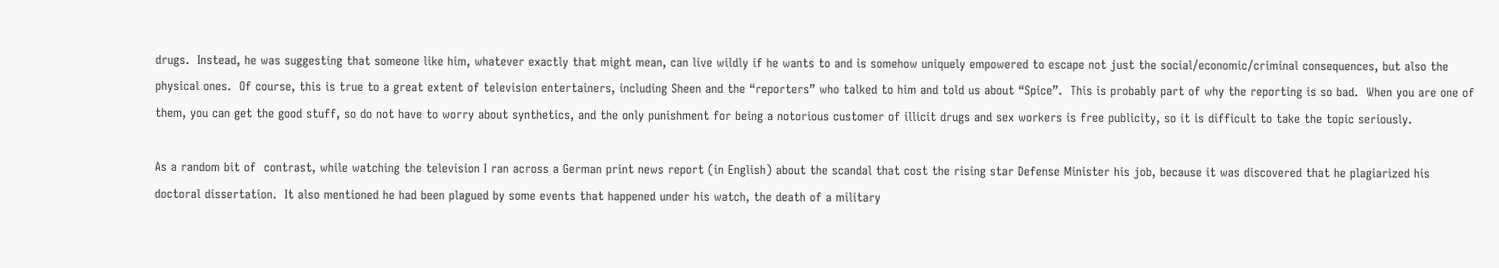drugs.  Instead, he was suggesting that someone like him, whatever exactly that might mean, can live wildly if he wants to and is somehow uniquely empowered to escape not just the social/economic/criminal consequences, but also the physical ones.  Of course, this is true to a great extent of television entertainers, including Sheen and the “reporters” who talked to him and told us about “Spice”.  This is probably part of why the reporting is so bad.  When you are one of them, you can get the good stuff, so do not have to worry about synthetics, and the only punishment for being a notorious customer of illicit drugs and sex workers is free publicity, so it is difficult to take the topic seriously.

As a random bit of  contrast, while watching the television I ran across a German print news report (in English) about the scandal that cost the rising star Defense Minister his job, because it was discovered that he plagiarized his doctoral dissertation.  It also mentioned he had been plagued by some events that happened under his watch, the death of a military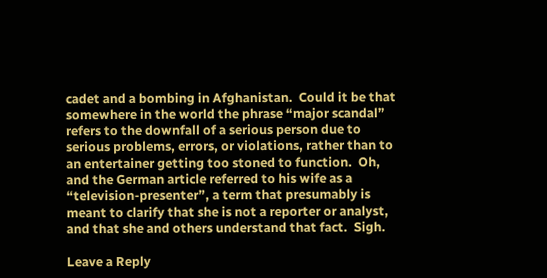cadet and a bombing in Afghanistan.  Could it be that somewhere in the world the phrase “major scandal” refers to the downfall of a serious person due to serious problems, errors, or violations, rather than to an entertainer getting too stoned to function.  Oh, and the German article referred to his wife as a “television-presenter”, a term that presumably is meant to clarify that she is not a reporter or analyst, and that she and others understand that fact.  Sigh.

Leave a Reply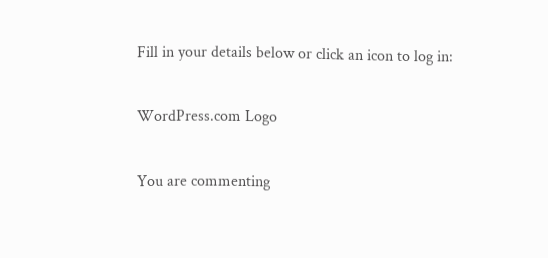Fill in your details below or click an icon to log in:

WordPress.com Logo

You are commenting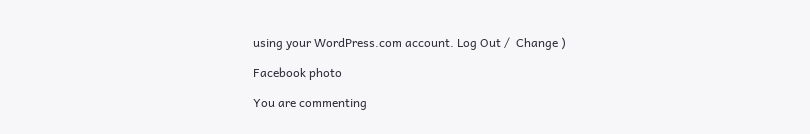using your WordPress.com account. Log Out /  Change )

Facebook photo

You are commenting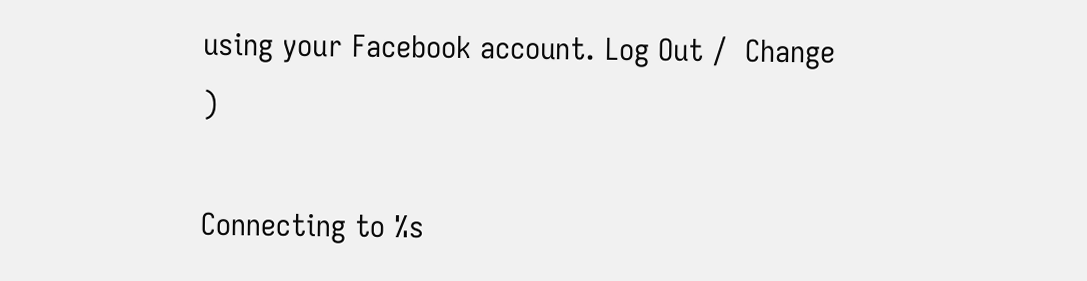using your Facebook account. Log Out /  Change )

Connecting to %s